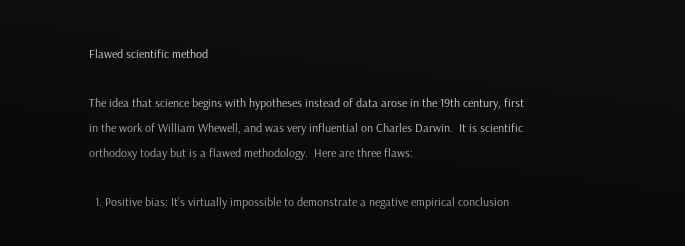Flawed scientific method

The idea that science begins with hypotheses instead of data arose in the 19th century, first in the work of William Whewell, and was very influential on Charles Darwin.  It is scientific orthodoxy today but is a flawed methodology.  Here are three flaws:

  1. Positive bias: It’s virtually impossible to demonstrate a negative empirical conclusion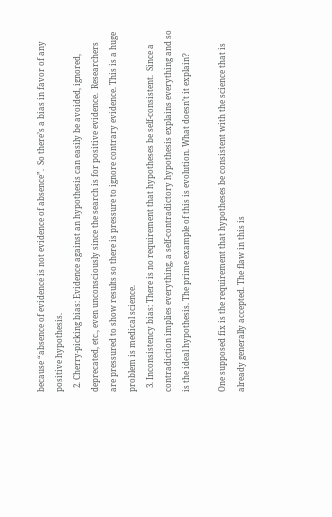because “absence of evidence is not evidence of absence”.  So there’s a bias in favor of any positive hypothesis.
  2. Cherry-picking bias: Evidence against an hypothesis can easily be avoided, ignored, deprecated, etc., even unconsciously since the search is for positive evidence.  Researchers are pressured to show results so there is pressure to ignore contrary evidence. This is a huge problem is medical science.
  3. Inconsistency bias: There is no requirement that hypotheses be self-consistent.  Since a contradiction implies everything, a self-contradictory hypothesis explains everything and so is the ideal hypothesis. The prime example of this is evolution. What doesn’t it explain?

One supposed fix is the requirement that hypotheses be consistent with the science that is already generally accepted. The flaw in this is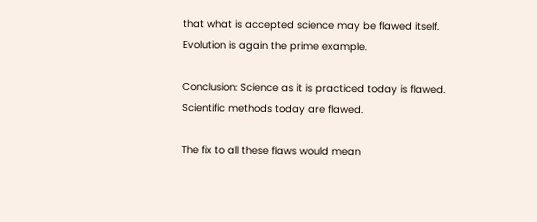that what is accepted science may be flawed itself. Evolution is again the prime example.

Conclusion: Science as it is practiced today is flawed. Scientific methods today are flawed.

The fix to all these flaws would mean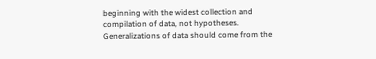beginning with the widest collection and compilation of data, not hypotheses. Generalizations of data should come from the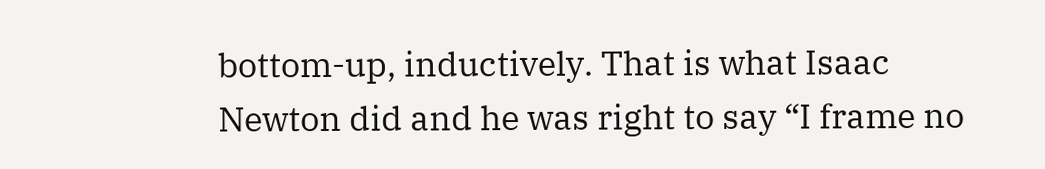bottom-up, inductively. That is what Isaac Newton did and he was right to say “I frame no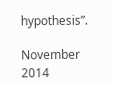hypothesis”.

November 2014